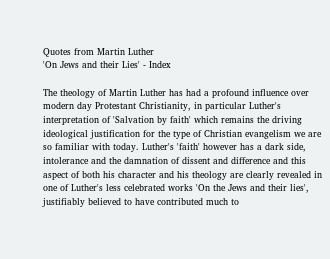Quotes from Martin Luther
'On Jews and their Lies' - Index

The theology of Martin Luther has had a profound influence over modern day Protestant Christianity, in particular Luther's interpretation of 'Salvation by faith' which remains the driving ideological justification for the type of Christian evangelism we are so familiar with today. Luther's 'faith' however has a dark side, intolerance and the damnation of dissent and difference and this aspect of both his character and his theology are clearly revealed in one of Luther's less celebrated works 'On the Jews and their lies', justifiably believed to have contributed much to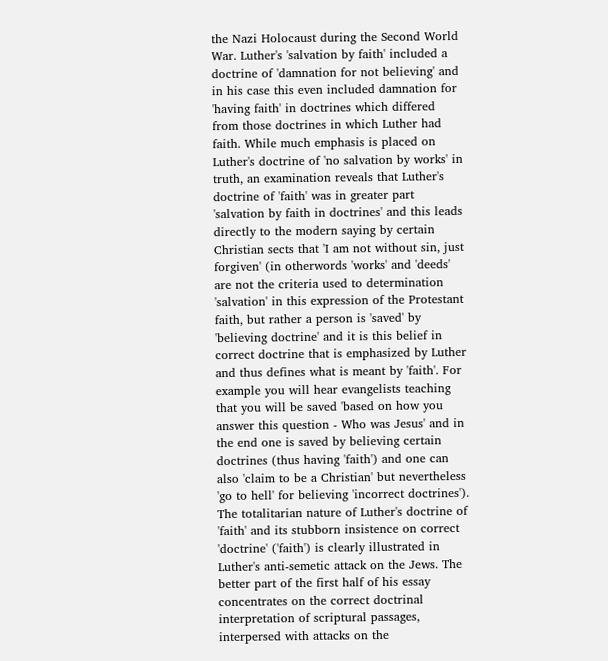the Nazi Holocaust during the Second World War. Luther's 'salvation by faith' included a doctrine of 'damnation for not believing' and in his case this even included damnation for 'having faith' in doctrines which differed from those doctrines in which Luther had faith. While much emphasis is placed on Luther's doctrine of 'no salvation by works' in truth, an examination reveals that Luther's doctrine of 'faith' was in greater part 'salvation by faith in doctrines' and this leads directly to the modern saying by certain Christian sects that 'I am not without sin, just forgiven' (in otherwords 'works' and 'deeds' are not the criteria used to determination 'salvation' in this expression of the Protestant faith, but rather a person is 'saved' by 'believing doctrine' and it is this belief in correct doctrine that is emphasized by Luther and thus defines what is meant by 'faith'. For example you will hear evangelists teaching that you will be saved 'based on how you answer this question - Who was Jesus' and in the end one is saved by believing certain doctrines (thus having 'faith') and one can also 'claim to be a Christian' but nevertheless 'go to hell' for believing 'incorrect doctrines'). The totalitarian nature of Luther's doctrine of 'faith' and its stubborn insistence on correct 'doctrine' ('faith') is clearly illustrated in Luther's anti-semetic attack on the Jews. The better part of the first half of his essay concentrates on the correct doctrinal interpretation of scriptural passages, interpersed with attacks on the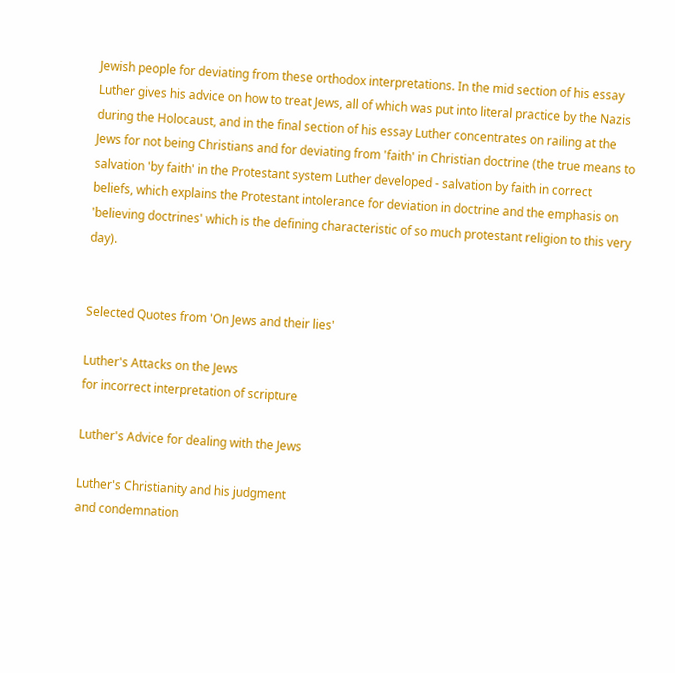Jewish people for deviating from these orthodox interpretations. In the mid section of his essay Luther gives his advice on how to treat Jews, all of which was put into literal practice by the Nazis during the Holocaust, and in the final section of his essay Luther concentrates on railing at the Jews for not being Christians and for deviating from 'faith' in Christian doctrine (the true means to salvation 'by faith' in the Protestant system Luther developed - salvation by faith in correct beliefs, which explains the Protestant intolerance for deviation in doctrine and the emphasis on 'believing doctrines' which is the defining characteristic of so much protestant religion to this very day).


Selected Quotes from 'On Jews and their lies'

Luther's Attacks on the Jews
for incorrect interpretation of scripture

Luther's Advice for dealing with the Jews

Luther's Christianity and his judgment
and condemnation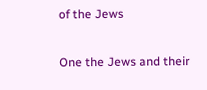of the Jews

One the Jews and their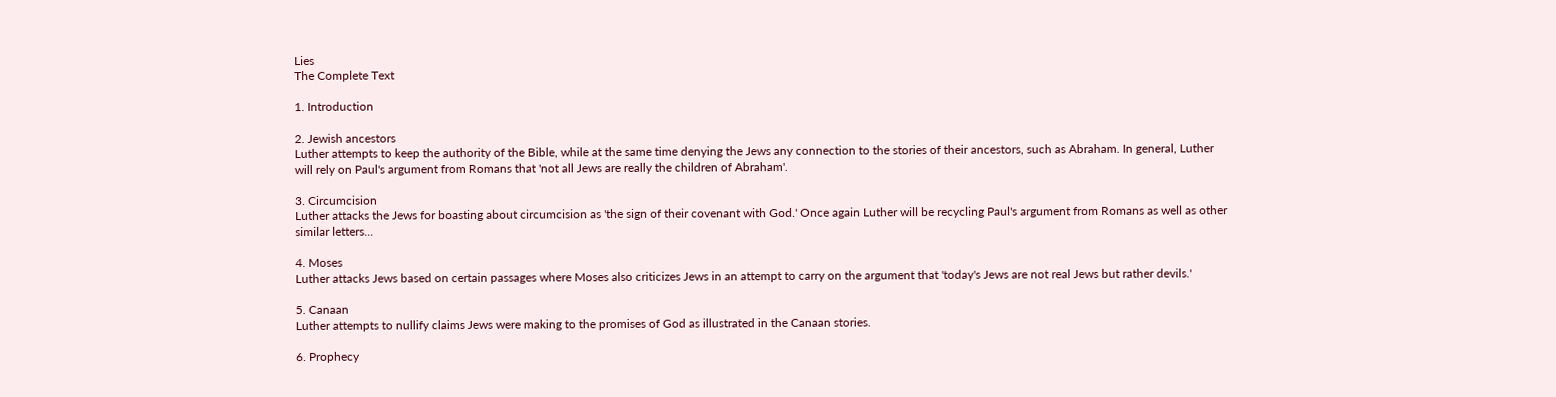Lies
The Complete Text

1. Introduction

2. Jewish ancestors
Luther attempts to keep the authority of the Bible, while at the same time denying the Jews any connection to the stories of their ancestors, such as Abraham. In general, Luther will rely on Paul's argument from Romans that 'not all Jews are really the children of Abraham'.

3. Circumcision
Luther attacks the Jews for boasting about circumcision as 'the sign of their covenant with God.' Once again Luther will be recycling Paul's argument from Romans as well as other similar letters...

4. Moses
Luther attacks Jews based on certain passages where Moses also criticizes Jews in an attempt to carry on the argument that 'today's Jews are not real Jews but rather devils.'

5. Canaan
Luther attempts to nullify claims Jews were making to the promises of God as illustrated in the Canaan stories.

6. Prophecy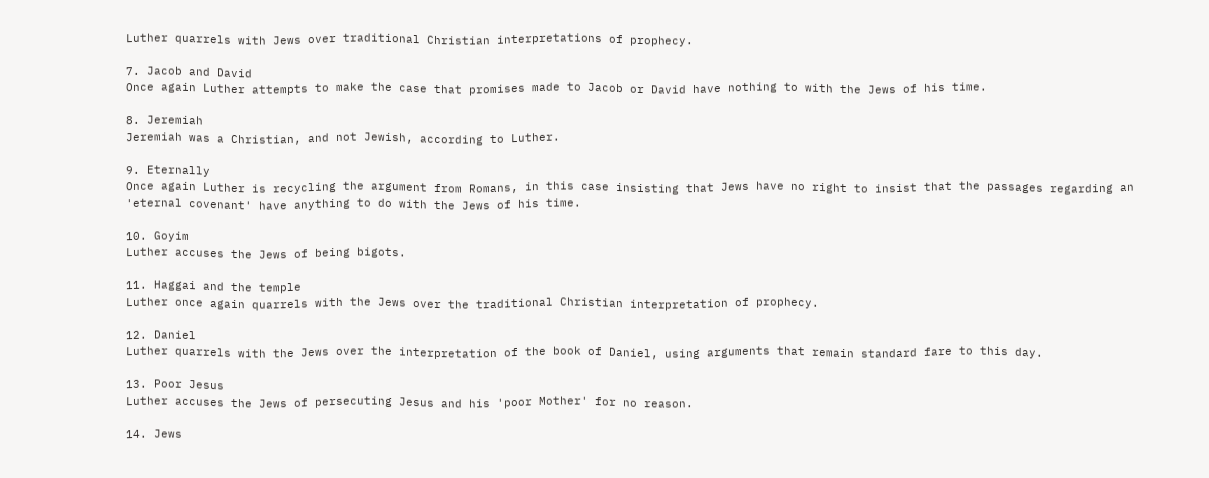Luther quarrels with Jews over traditional Christian interpretations of prophecy.

7. Jacob and David
Once again Luther attempts to make the case that promises made to Jacob or David have nothing to with the Jews of his time.

8. Jeremiah
Jeremiah was a Christian, and not Jewish, according to Luther.

9. Eternally
Once again Luther is recycling the argument from Romans, in this case insisting that Jews have no right to insist that the passages regarding an 'eternal covenant' have anything to do with the Jews of his time.

10. Goyim
Luther accuses the Jews of being bigots.

11. Haggai and the temple
Luther once again quarrels with the Jews over the traditional Christian interpretation of prophecy.

12. Daniel
Luther quarrels with the Jews over the interpretation of the book of Daniel, using arguments that remain standard fare to this day.

13. Poor Jesus
Luther accuses the Jews of persecuting Jesus and his 'poor Mother' for no reason.

14. Jews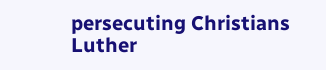persecuting Christians
Luther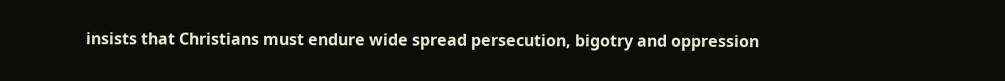insists that Christians must endure wide spread persecution, bigotry and oppression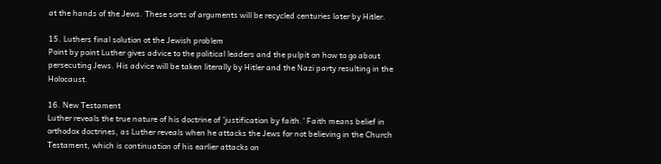at the hands of the Jews. These sorts of arguments will be recycled centuries later by Hitler.

15. Luthers final solution ot the Jewish problem
Point by point Luther gives advice to the political leaders and the pulpit on how to go about persecuting Jews. His advice will be taken literally by Hitler and the Nazi party resulting in the Holocaust.

16. New Testament
Luther reveals the true nature of his doctrine of 'justification by faith.' Faith means belief in orthodox doctrines, as Luther reveals when he attacks the Jews for not believing in the Church Testament, which is continuation of his earlier attacks on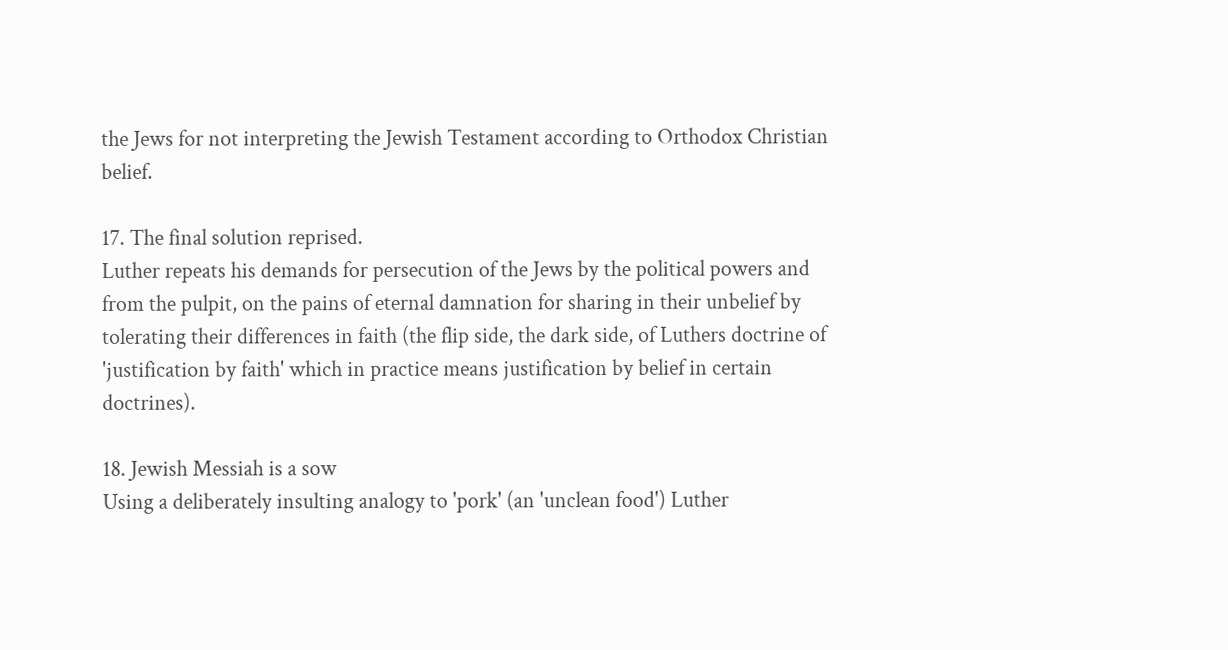the Jews for not interpreting the Jewish Testament according to Orthodox Christian belief.

17. The final solution reprised.
Luther repeats his demands for persecution of the Jews by the political powers and from the pulpit, on the pains of eternal damnation for sharing in their unbelief by tolerating their differences in faith (the flip side, the dark side, of Luthers doctrine of 'justification by faith' which in practice means justification by belief in certain doctrines).

18. Jewish Messiah is a sow
Using a deliberately insulting analogy to 'pork' (an 'unclean food') Luther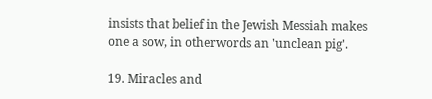insists that belief in the Jewish Messiah makes one a sow, in otherwords an 'unclean pig'.

19. Miracles and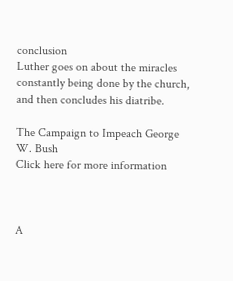conclusion
Luther goes on about the miracles constantly being done by the church, and then concludes his diatribe.

The Campaign to Impeach George W. Bush
Click here for more information



A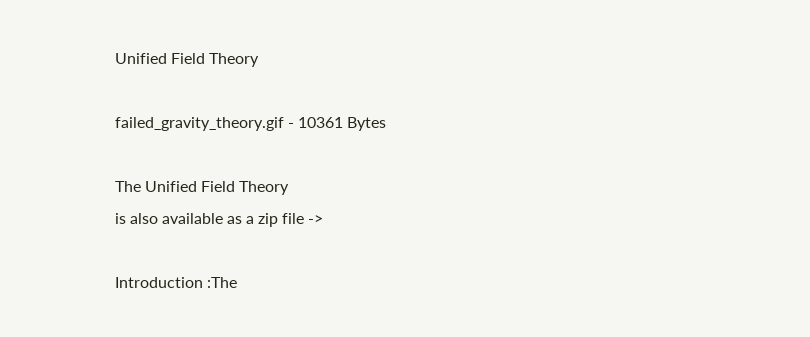Unified Field Theory

failed_gravity_theory.gif - 10361 Bytes

The Unified Field Theory
is also available as a zip file ->

Introduction :The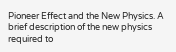Pioneer Effect and the New Physics. A brief description of the new physics required to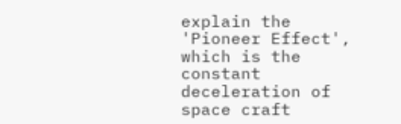explain the 'Pioneer Effect', which is the constant deceleration of space craft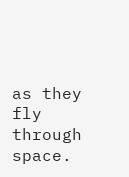as they fly through space.